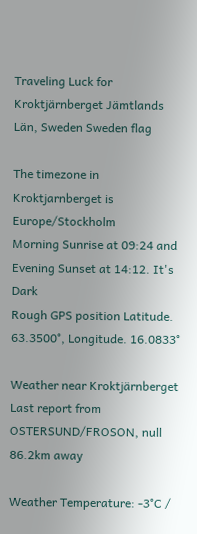Traveling Luck for Kroktjärnberget Jämtlands Län, Sweden Sweden flag

The timezone in Kroktjarnberget is Europe/Stockholm
Morning Sunrise at 09:24 and Evening Sunset at 14:12. It's Dark
Rough GPS position Latitude. 63.3500°, Longitude. 16.0833°

Weather near Kroktjärnberget Last report from OSTERSUND/FROSON, null 86.2km away

Weather Temperature: -3°C /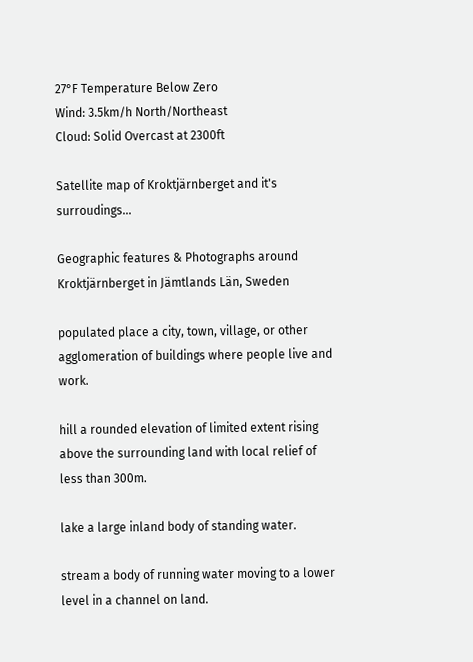27°F Temperature Below Zero
Wind: 3.5km/h North/Northeast
Cloud: Solid Overcast at 2300ft

Satellite map of Kroktjärnberget and it's surroudings...

Geographic features & Photographs around Kroktjärnberget in Jämtlands Län, Sweden

populated place a city, town, village, or other agglomeration of buildings where people live and work.

hill a rounded elevation of limited extent rising above the surrounding land with local relief of less than 300m.

lake a large inland body of standing water.

stream a body of running water moving to a lower level in a channel on land.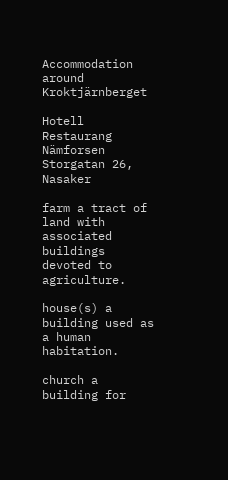Accommodation around Kroktjärnberget

Hotell Restaurang Nämforsen Storgatan 26, Nasaker

farm a tract of land with associated buildings devoted to agriculture.

house(s) a building used as a human habitation.

church a building for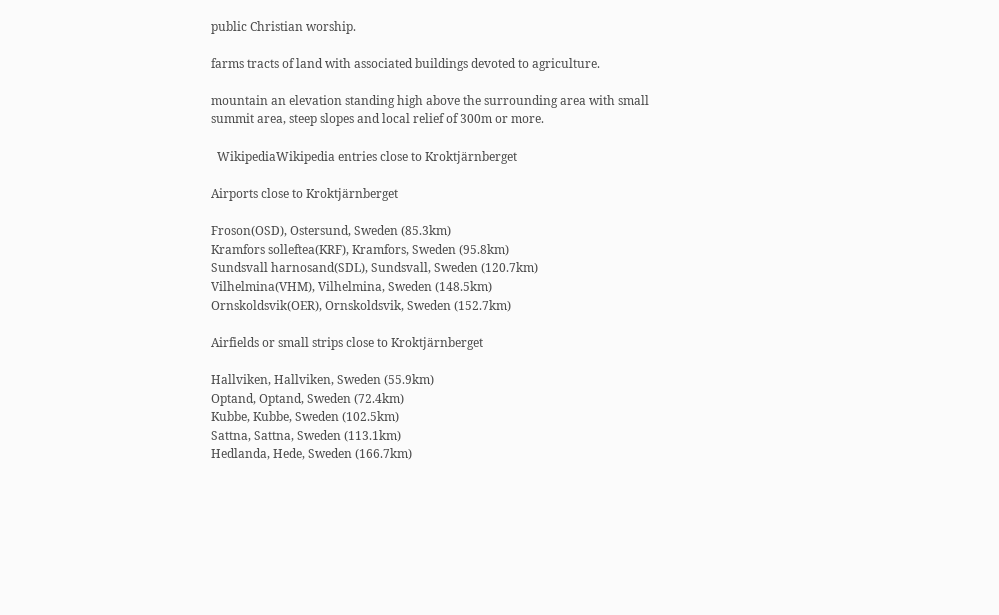public Christian worship.

farms tracts of land with associated buildings devoted to agriculture.

mountain an elevation standing high above the surrounding area with small summit area, steep slopes and local relief of 300m or more.

  WikipediaWikipedia entries close to Kroktjärnberget

Airports close to Kroktjärnberget

Froson(OSD), Ostersund, Sweden (85.3km)
Kramfors solleftea(KRF), Kramfors, Sweden (95.8km)
Sundsvall harnosand(SDL), Sundsvall, Sweden (120.7km)
Vilhelmina(VHM), Vilhelmina, Sweden (148.5km)
Ornskoldsvik(OER), Ornskoldsvik, Sweden (152.7km)

Airfields or small strips close to Kroktjärnberget

Hallviken, Hallviken, Sweden (55.9km)
Optand, Optand, Sweden (72.4km)
Kubbe, Kubbe, Sweden (102.5km)
Sattna, Sattna, Sweden (113.1km)
Hedlanda, Hede, Sweden (166.7km)